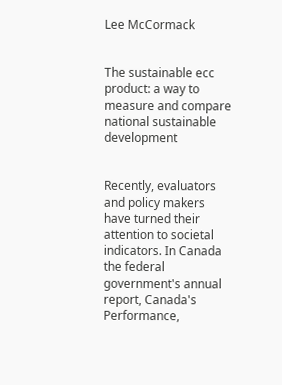Lee McCormack


The sustainable ecc product: a way to measure and compare national sustainable development


Recently, evaluators and policy makers have turned their attention to societal indicators. In Canada the federal government's annual report, Canada's Performance,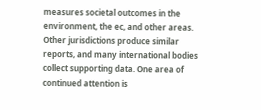measures societal outcomes in the environment, the ec, and other areas. Other jurisdictions produce similar reports, and many international bodies collect supporting data. One area of continued attention is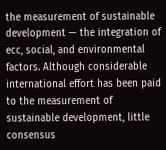the measurement of sustainable development — the integration of ecc, social, and environmental factors. Although considerable international effort has been paid to the measurement of sustainable development, little consensus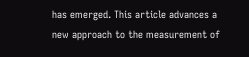has emerged. This article advances a new approach to the measurement of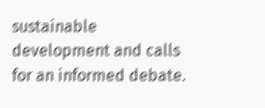sustainable development and calls for an informed debate.